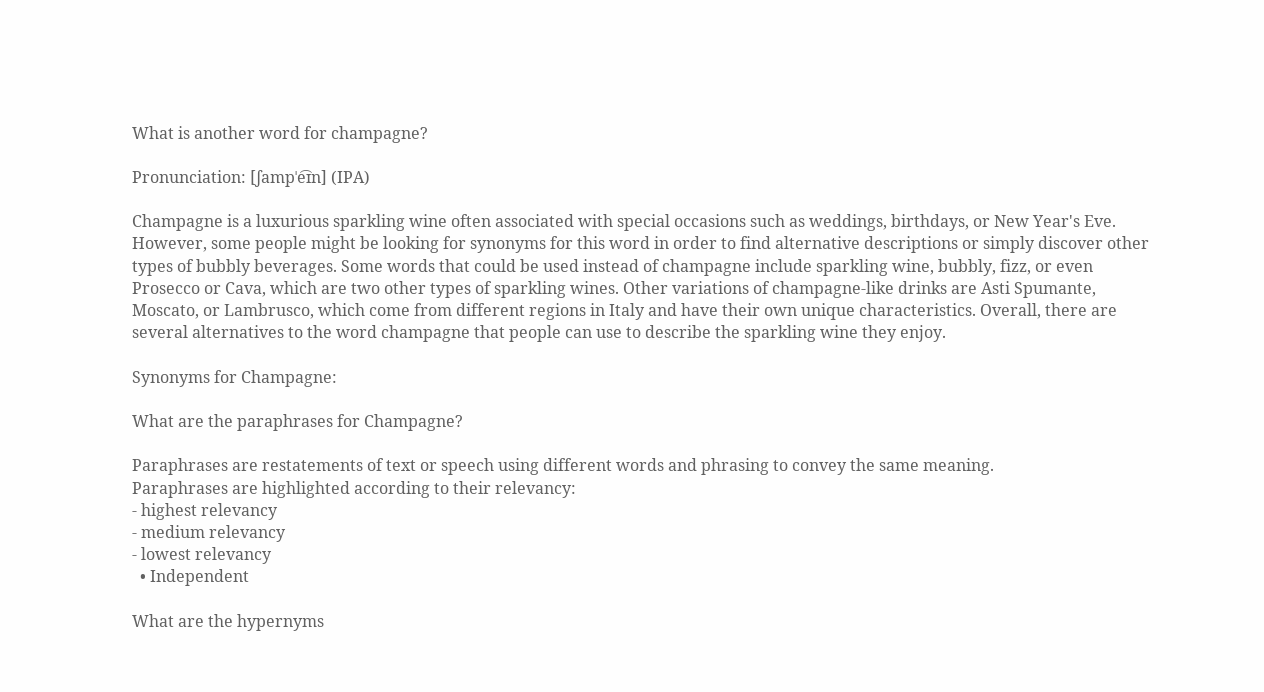What is another word for champagne?

Pronunciation: [ʃampˈe͡ɪn] (IPA)

Champagne is a luxurious sparkling wine often associated with special occasions such as weddings, birthdays, or New Year's Eve. However, some people might be looking for synonyms for this word in order to find alternative descriptions or simply discover other types of bubbly beverages. Some words that could be used instead of champagne include sparkling wine, bubbly, fizz, or even Prosecco or Cava, which are two other types of sparkling wines. Other variations of champagne-like drinks are Asti Spumante, Moscato, or Lambrusco, which come from different regions in Italy and have their own unique characteristics. Overall, there are several alternatives to the word champagne that people can use to describe the sparkling wine they enjoy.

Synonyms for Champagne:

What are the paraphrases for Champagne?

Paraphrases are restatements of text or speech using different words and phrasing to convey the same meaning.
Paraphrases are highlighted according to their relevancy:
- highest relevancy
- medium relevancy
- lowest relevancy
  • Independent

What are the hypernyms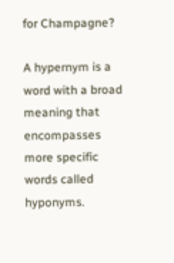for Champagne?

A hypernym is a word with a broad meaning that encompasses more specific words called hyponyms.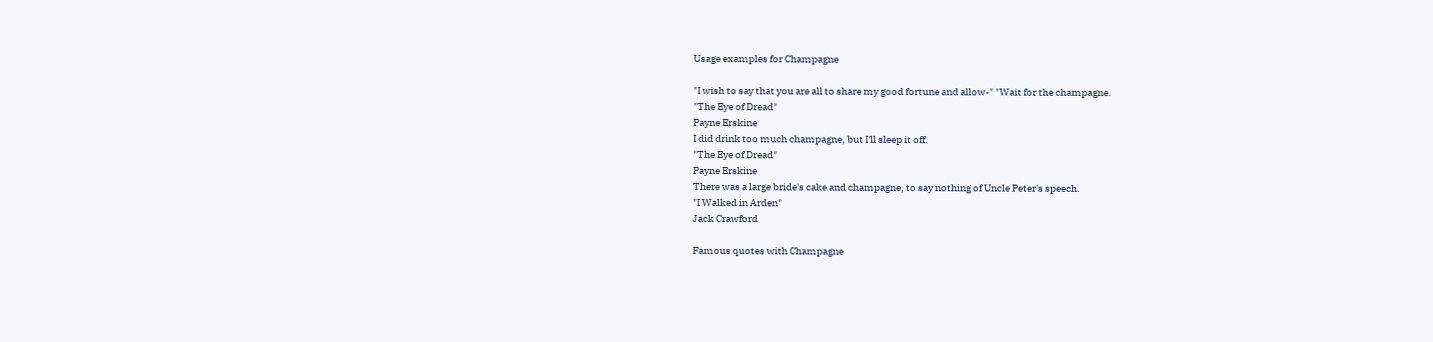Usage examples for Champagne

"I wish to say that you are all to share my good fortune and allow-" "Wait for the champagne.
"The Eye of Dread"
Payne Erskine
I did drink too much champagne, but I'll sleep it off.
"The Eye of Dread"
Payne Erskine
There was a large bride's cake and champagne, to say nothing of Uncle Peter's speech.
"I Walked in Arden"
Jack Crawford

Famous quotes with Champagne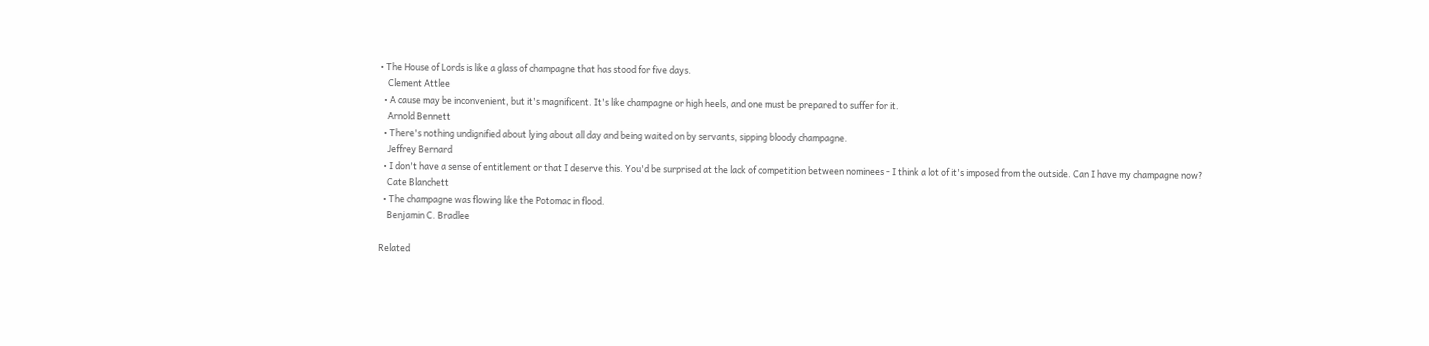• The House of Lords is like a glass of champagne that has stood for five days.
    Clement Attlee
  • A cause may be inconvenient, but it's magnificent. It's like champagne or high heels, and one must be prepared to suffer for it.
    Arnold Bennett
  • There's nothing undignified about lying about all day and being waited on by servants, sipping bloody champagne.
    Jeffrey Bernard
  • I don't have a sense of entitlement or that I deserve this. You'd be surprised at the lack of competition between nominees - I think a lot of it's imposed from the outside. Can I have my champagne now?
    Cate Blanchett
  • The champagne was flowing like the Potomac in flood.
    Benjamin C. Bradlee

Related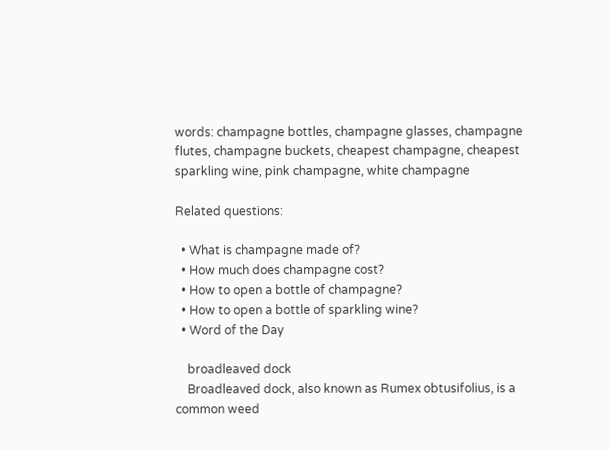words: champagne bottles, champagne glasses, champagne flutes, champagne buckets, cheapest champagne, cheapest sparkling wine, pink champagne, white champagne

Related questions:

  • What is champagne made of?
  • How much does champagne cost?
  • How to open a bottle of champagne?
  • How to open a bottle of sparkling wine?
  • Word of the Day

    broadleaved dock
    Broadleaved dock, also known as Rumex obtusifolius, is a common weed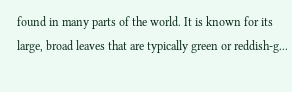found in many parts of the world. It is known for its large, broad leaves that are typically green or reddish-g...